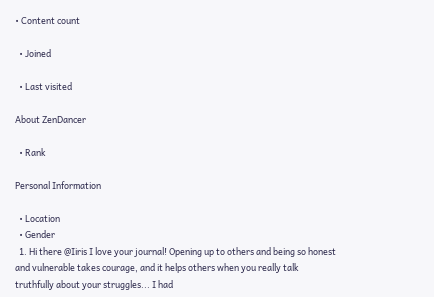• Content count

  • Joined

  • Last visited

About ZenDancer

  • Rank

Personal Information

  • Location
  • Gender
  1. Hi there @Iiris I love your journal! Opening up to others and being so honest and vulnerable takes courage, and it helps others when you really talk truthfully about your struggles... I had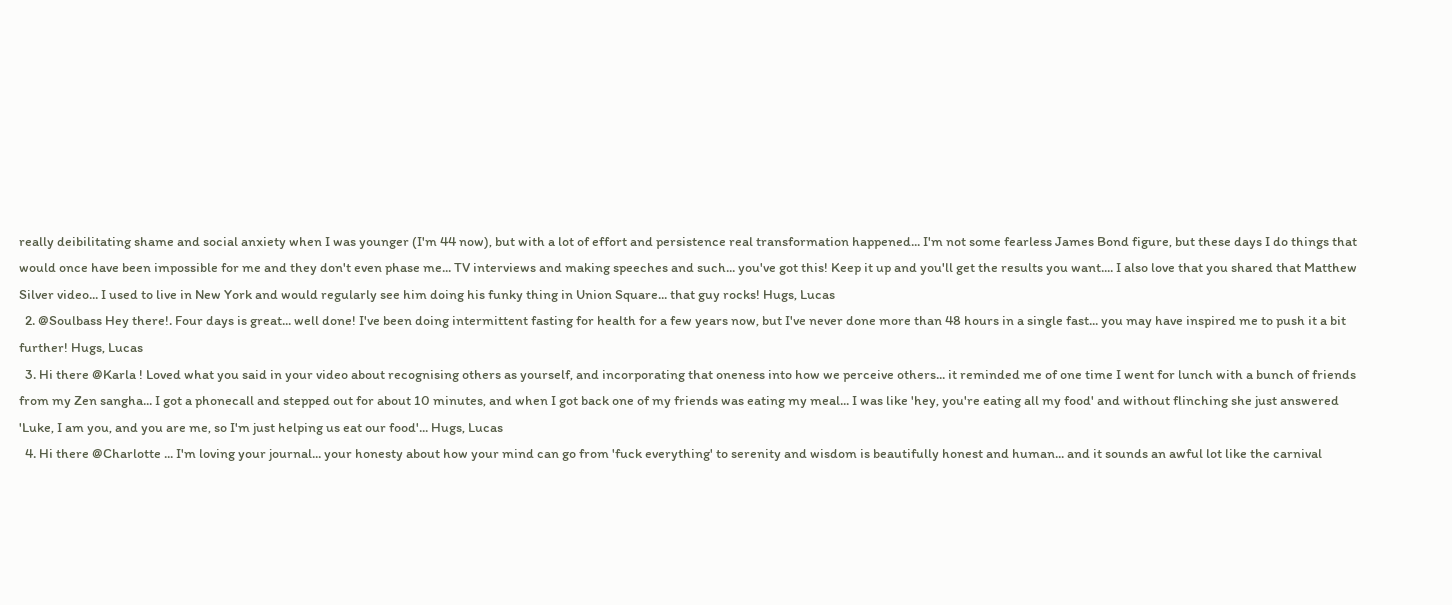really deibilitating shame and social anxiety when I was younger (I'm 44 now), but with a lot of effort and persistence real transformation happened... I'm not some fearless James Bond figure, but these days I do things that would once have been impossible for me and they don't even phase me... TV interviews and making speeches and such... you've got this! Keep it up and you'll get the results you want.... I also love that you shared that Matthew Silver video... I used to live in New York and would regularly see him doing his funky thing in Union Square... that guy rocks! Hugs, Lucas
  2. @Soulbass Hey there!. Four days is great... well done! I've been doing intermittent fasting for health for a few years now, but I've never done more than 48 hours in a single fast... you may have inspired me to push it a bit further! Hugs, Lucas
  3. Hi there @Karla ! Loved what you said in your video about recognising others as yourself, and incorporating that oneness into how we perceive others... it reminded me of one time I went for lunch with a bunch of friends from my Zen sangha... I got a phonecall and stepped out for about 10 minutes, and when I got back one of my friends was eating my meal... I was like 'hey, you're eating all my food' and without flinching she just answered 'Luke, I am you, and you are me, so I'm just helping us eat our food'... Hugs, Lucas
  4. Hi there @Charlotte ... I'm loving your journal... your honesty about how your mind can go from 'fuck everything' to serenity and wisdom is beautifully honest and human... and it sounds an awful lot like the carnival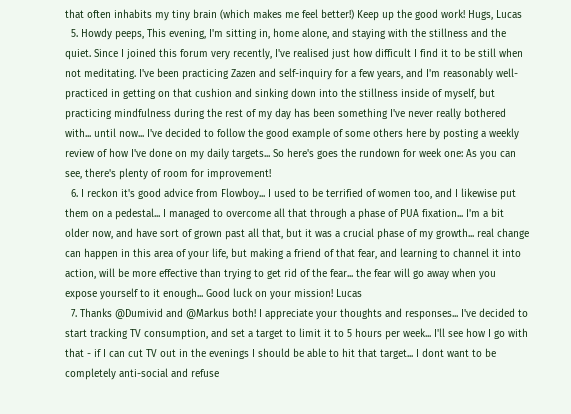that often inhabits my tiny brain (which makes me feel better!) Keep up the good work! Hugs, Lucas
  5. Howdy peeps, This evening, I'm sitting in, home alone, and staying with the stillness and the quiet. Since I joined this forum very recently, I've realised just how difficult I find it to be still when not meditating. I've been practicing Zazen and self-inquiry for a few years, and I'm reasonably well-practiced in getting on that cushion and sinking down into the stillness inside of myself, but practicing mindfulness during the rest of my day has been something I've never really bothered with... until now... I've decided to follow the good example of some others here by posting a weekly review of how I've done on my daily targets... So here's goes the rundown for week one: As you can see, there's plenty of room for improvement!
  6. I reckon it's good advice from Flowboy... I used to be terrified of women too, and I likewise put them on a pedestal... I managed to overcome all that through a phase of PUA fixation... I'm a bit older now, and have sort of grown past all that, but it was a crucial phase of my growth... real change can happen in this area of your life, but making a friend of that fear, and learning to channel it into action, will be more effective than trying to get rid of the fear... the fear will go away when you expose yourself to it enough... Good luck on your mission! Lucas
  7. Thanks @Dumivid and @Markus both! I appreciate your thoughts and responses... I've decided to start tracking TV consumption, and set a target to limit it to 5 hours per week... I'll see how I go with that - if I can cut TV out in the evenings I should be able to hit that target... I dont want to be completely anti-social and refuse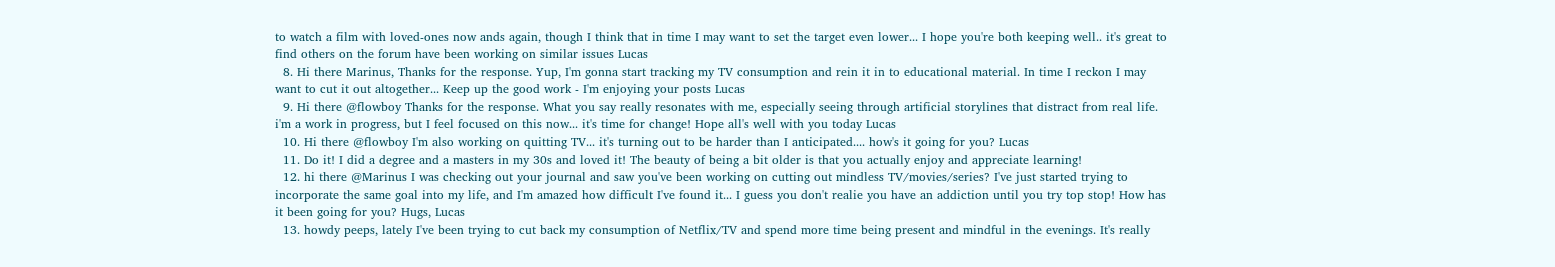to watch a film with loved-ones now ands again, though I think that in time I may want to set the target even lower... I hope you're both keeping well.. it's great to find others on the forum have been working on similar issues Lucas
  8. Hi there Marinus, Thanks for the response. Yup, I'm gonna start tracking my TV consumption and rein it in to educational material. In time I reckon I may want to cut it out altogether... Keep up the good work - I'm enjoying your posts Lucas
  9. Hi there @flowboy Thanks for the response. What you say really resonates with me, especially seeing through artificial storylines that distract from real life. i'm a work in progress, but I feel focused on this now... it's time for change! Hope all's well with you today Lucas
  10. Hi there @flowboy I'm also working on quitting TV... it's turning out to be harder than I anticipated.... how's it going for you? Lucas
  11. Do it! I did a degree and a masters in my 30s and loved it! The beauty of being a bit older is that you actually enjoy and appreciate learning!
  12. hi there @Marinus I was checking out your journal and saw you've been working on cutting out mindless TV/movies/series? I've just started trying to incorporate the same goal into my life, and I'm amazed how difficult I've found it... I guess you don't realie you have an addiction until you try top stop! How has it been going for you? Hugs, Lucas
  13. howdy peeps, lately I've been trying to cut back my consumption of Netflix/TV and spend more time being present and mindful in the evenings. It's really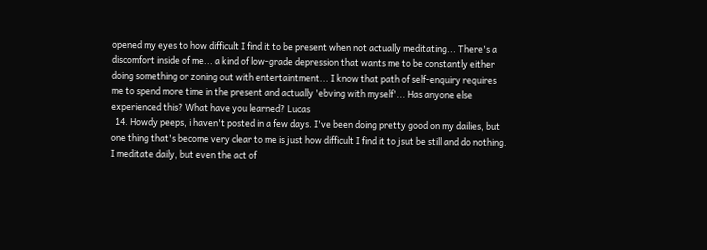opened my eyes to how difficult I find it to be present when not actually meditating... There's a discomfort inside of me... a kind of low-grade depression that wants me to be constantly either doing something or zoning out with entertaintment... I know that path of self-enquiry requires me to spend more time in the present and actually 'ebving with myself'... Has anyone else experienced this? What have you learned? Lucas
  14. Howdy peeps, i haven't posted in a few days. I've been doing pretty good on my dailies, but one thing that's become very clear to me is just how difficult I find it to jsut be still and do nothing. I meditate daily, but even the act of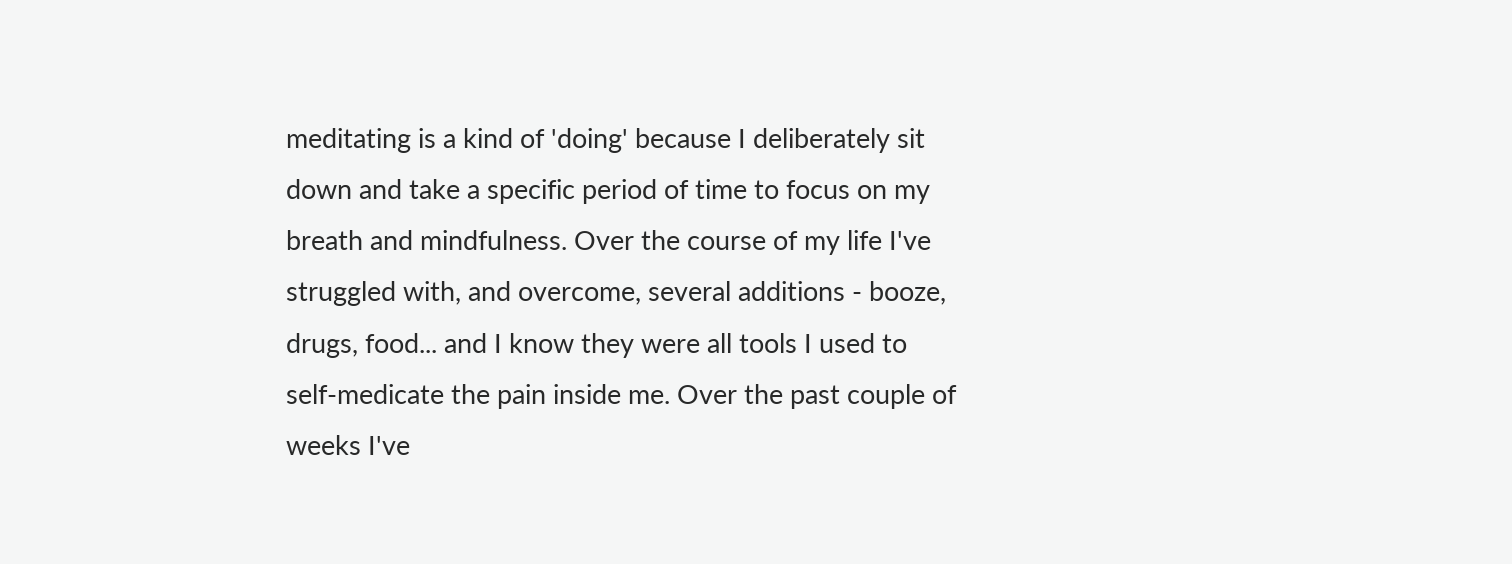meditating is a kind of 'doing' because I deliberately sit down and take a specific period of time to focus on my breath and mindfulness. Over the course of my life I've struggled with, and overcome, several additions - booze, drugs, food... and I know they were all tools I used to self-medicate the pain inside me. Over the past couple of weeks I've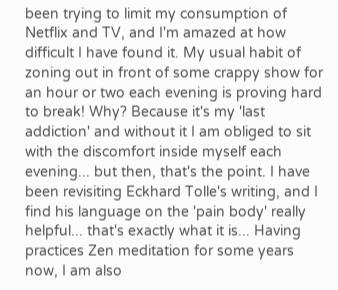been trying to limit my consumption of Netflix and TV, and I'm amazed at how difficult I have found it. My usual habit of zoning out in front of some crappy show for an hour or two each evening is proving hard to break! Why? Because it's my 'last addiction' and without it I am obliged to sit with the discomfort inside myself each evening... but then, that's the point. I have been revisiting Eckhard Tolle's writing, and I find his language on the 'pain body' really helpful... that's exactly what it is... Having practices Zen meditation for some years now, I am also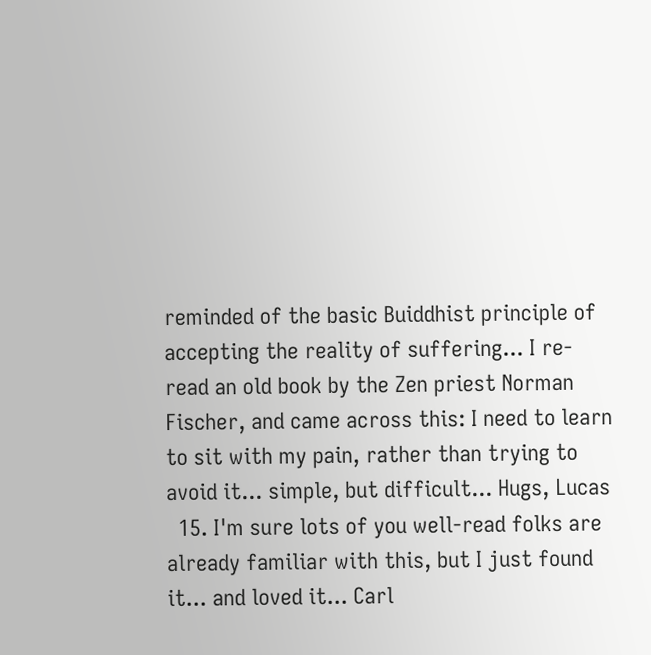reminded of the basic Buiddhist principle of accepting the reality of suffering... I re-read an old book by the Zen priest Norman Fischer, and came across this: I need to learn to sit with my pain, rather than trying to avoid it... simple, but difficult... Hugs, Lucas
  15. I'm sure lots of you well-read folks are already familiar with this, but I just found it... and loved it... Carl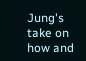Jung's take on how and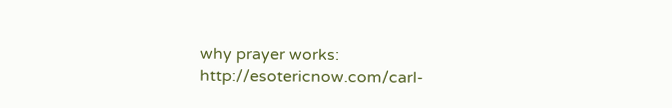why prayer works: http://esotericnow.com/carl-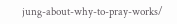jung-about-why-to-pray-works/